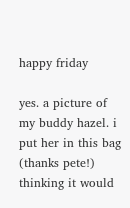happy friday

yes. a picture of my buddy hazel. i put her in this bag (thanks pete!) thinking it would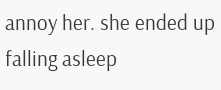annoy her. she ended up falling asleep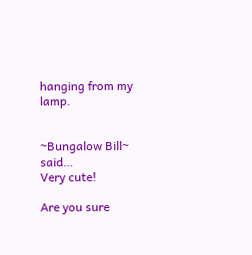hanging from my lamp.


~Bungalow Bill~ said…
Very cute!

Are you sure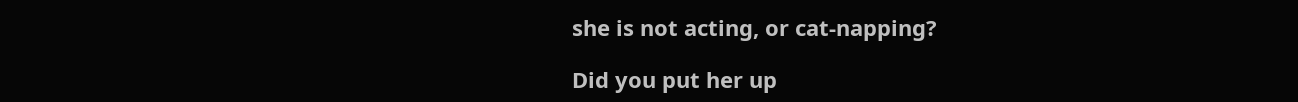she is not acting, or cat-napping?

Did you put her up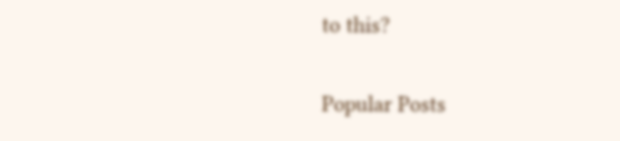to this?

Popular Posts